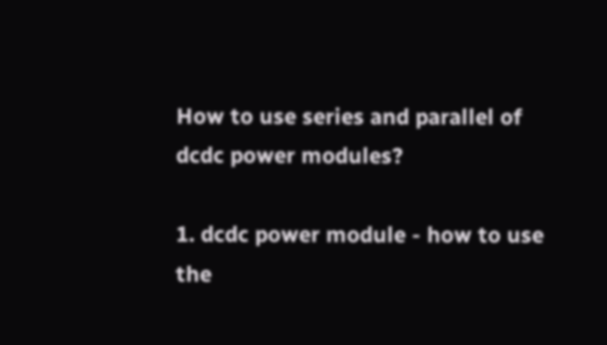How to use series and parallel of dcdc power modules?

1. dcdc power module - how to use the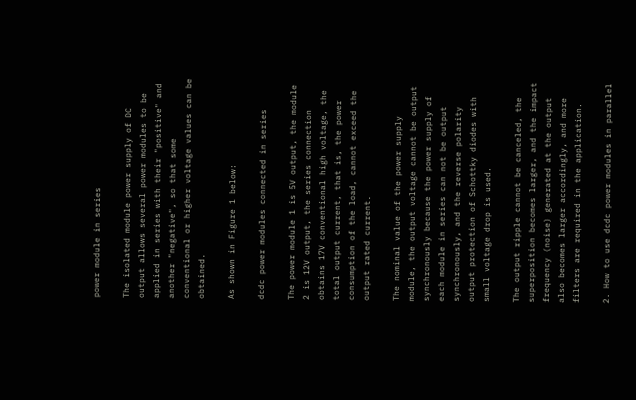power module in series

The isolated module power supply of DC output allows several power modules to be applied in series with their "positive" and another "negative", so that some conventional or higher voltage values can be obtained.

As shown in Figure 1 below:

dcdc power modules connected in series

The power module 1 is 5V output, the module 2 is 12V output, the series connection obtains 17V conventional high voltage, the total output current, that is, the power consumption of the load, cannot exceed the output rated current.

The nominal value of the power supply module, the output voltage cannot be output synchronously because the power supply of each module in series can not be output synchronously, and the reverse polarity output protection of Schottky diodes with small voltage drop is used.

The output ripple cannot be canceled, the superposition becomes larger, and the impact frequency (noise) generated at the output also becomes larger accordingly, and more filters are required in the application.

2. How to use dcdc power modules in parallel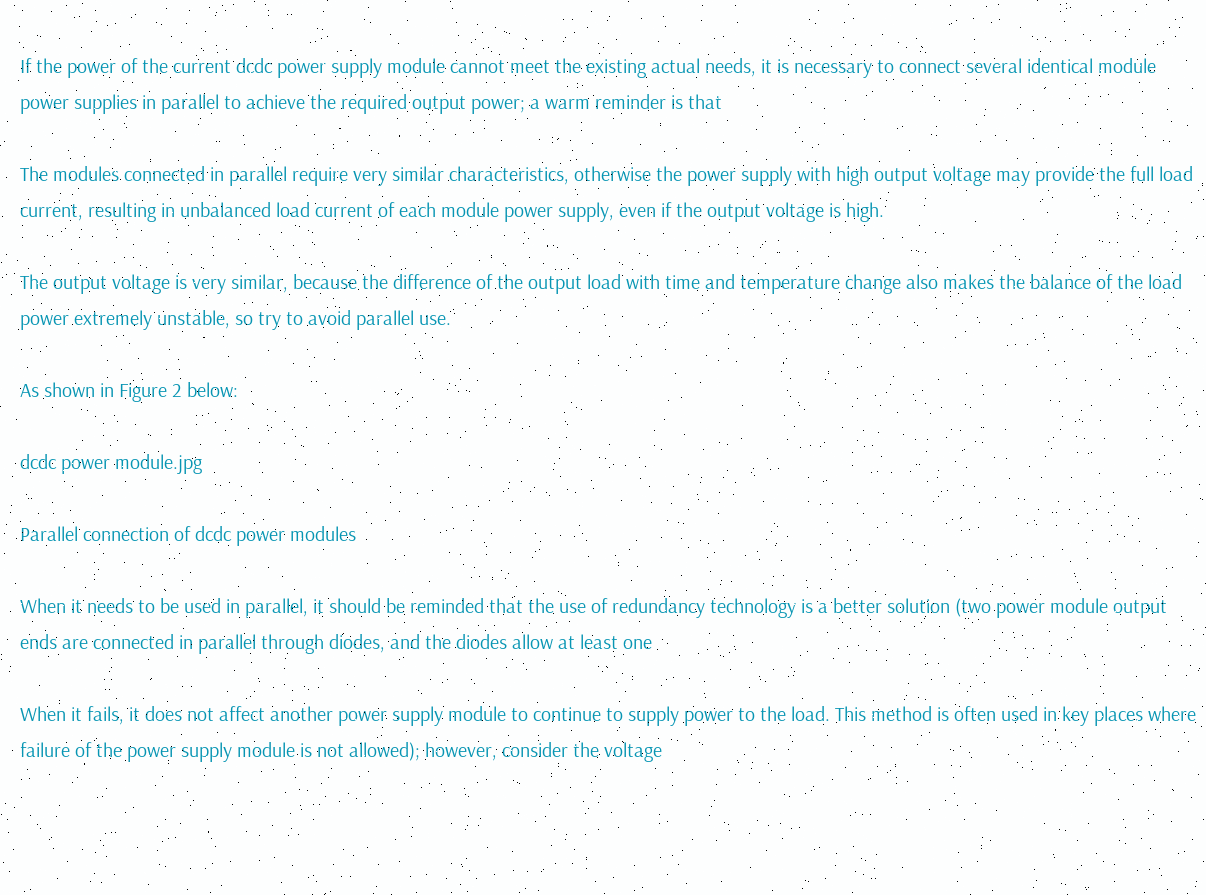If the power of the current dcdc power supply module cannot meet the existing actual needs, it is necessary to connect several identical module power supplies in parallel to achieve the required output power; a warm reminder is that

The modules connected in parallel require very similar characteristics, otherwise the power supply with high output voltage may provide the full load current, resulting in unbalanced load current of each module power supply, even if the output voltage is high.

The output voltage is very similar, because the difference of the output load with time and temperature change also makes the balance of the load power extremely unstable, so try to avoid parallel use.

As shown in Figure 2 below:

dcdc power module.jpg

Parallel connection of dcdc power modules

When it needs to be used in parallel, it should be reminded that the use of redundancy technology is a better solution (two power module output ends are connected in parallel through diodes, and the diodes allow at least one

When it fails, it does not affect another power supply module to continue to supply power to the load. This method is often used in key places where failure of the power supply module is not allowed); however, consider the voltage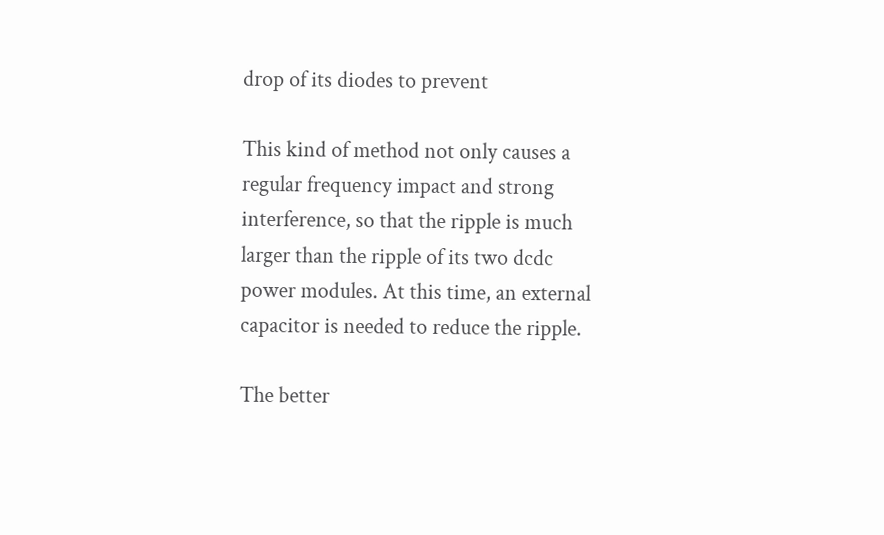drop of its diodes to prevent

This kind of method not only causes a regular frequency impact and strong interference, so that the ripple is much larger than the ripple of its two dcdc power modules. At this time, an external capacitor is needed to reduce the ripple.

The better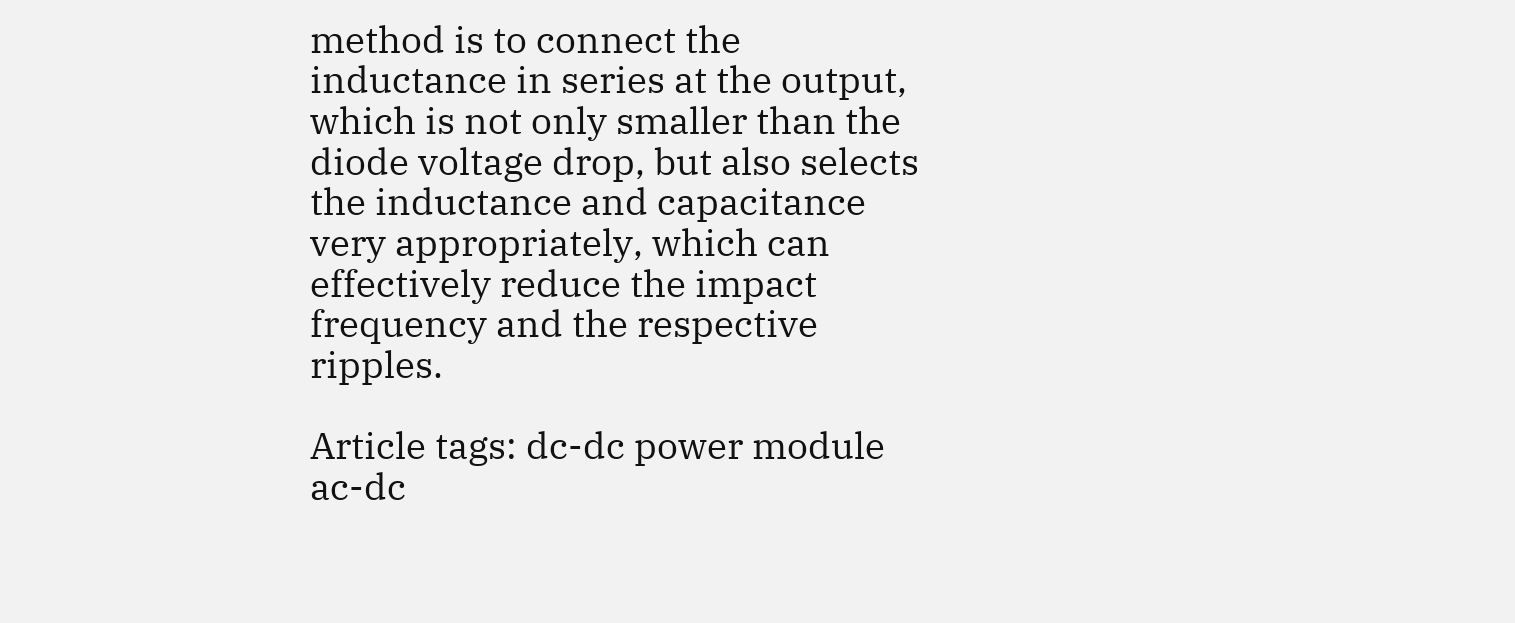method is to connect the inductance in series at the output, which is not only smaller than the diode voltage drop, but also selects the inductance and capacitance very appropriately, which can effectively reduce the impact frequency and the respective ripples.

Article tags: dc-dc power module ac-dc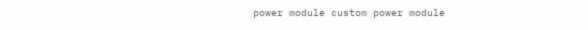power module custom power module